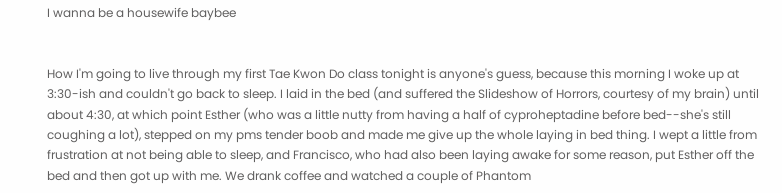I wanna be a housewife baybee


How I'm going to live through my first Tae Kwon Do class tonight is anyone's guess, because this morning I woke up at 3:30-ish and couldn't go back to sleep. I laid in the bed (and suffered the Slideshow of Horrors, courtesy of my brain) until about 4:30, at which point Esther (who was a little nutty from having a half of cyproheptadine before bed--she's still coughing a lot), stepped on my pms tender boob and made me give up the whole laying in bed thing. I wept a little from frustration at not being able to sleep, and Francisco, who had also been laying awake for some reason, put Esther off the bed and then got up with me. We drank coffee and watched a couple of Phantom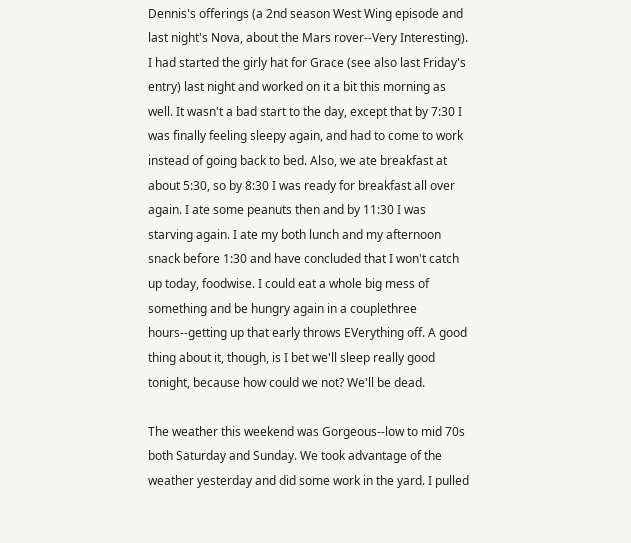Dennis's offerings (a 2nd season West Wing episode and last night's Nova, about the Mars rover--Very Interesting). I had started the girly hat for Grace (see also last Friday's entry) last night and worked on it a bit this morning as well. It wasn't a bad start to the day, except that by 7:30 I was finally feeling sleepy again, and had to come to work instead of going back to bed. Also, we ate breakfast at about 5:30, so by 8:30 I was ready for breakfast all over again. I ate some peanuts then and by 11:30 I was starving again. I ate my both lunch and my afternoon snack before 1:30 and have concluded that I won't catch up today, foodwise. I could eat a whole big mess of something and be hungry again in a couplethree hours--getting up that early throws EVerything off. A good thing about it, though, is I bet we'll sleep really good tonight, because how could we not? We'll be dead.

The weather this weekend was Gorgeous--low to mid 70s both Saturday and Sunday. We took advantage of the weather yesterday and did some work in the yard. I pulled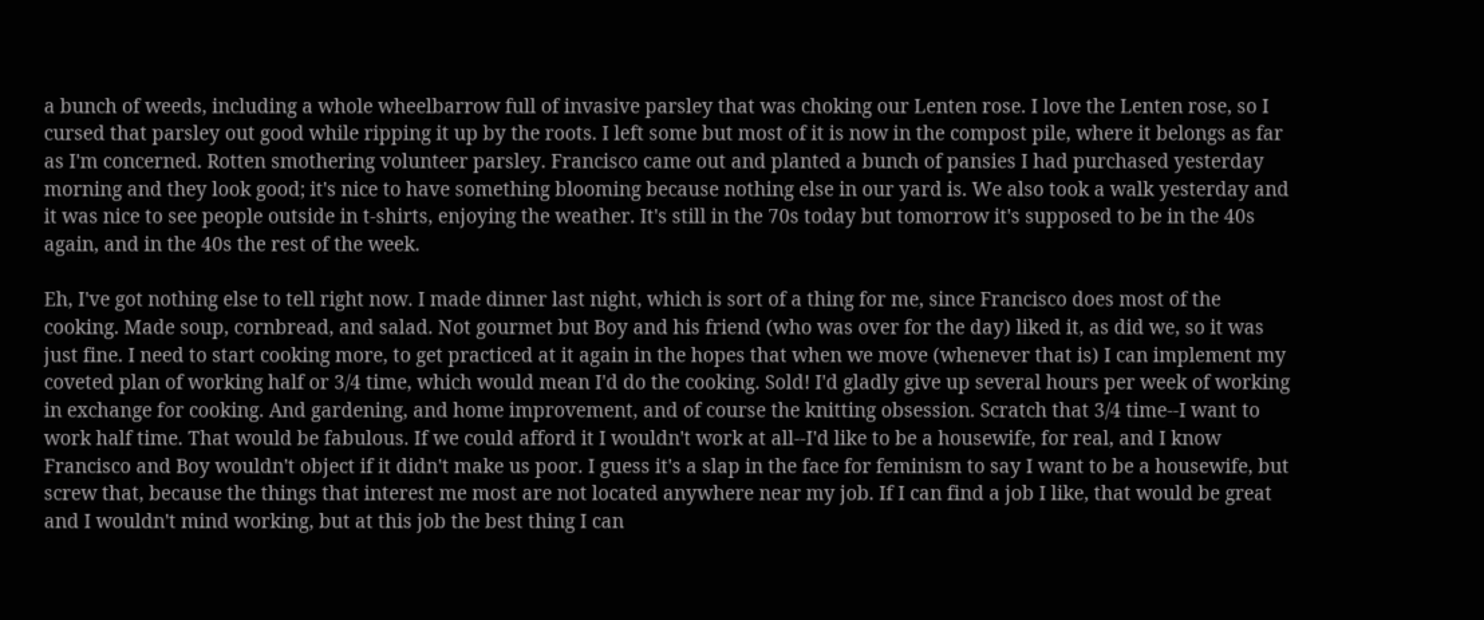a bunch of weeds, including a whole wheelbarrow full of invasive parsley that was choking our Lenten rose. I love the Lenten rose, so I cursed that parsley out good while ripping it up by the roots. I left some but most of it is now in the compost pile, where it belongs as far as I'm concerned. Rotten smothering volunteer parsley. Francisco came out and planted a bunch of pansies I had purchased yesterday morning and they look good; it's nice to have something blooming because nothing else in our yard is. We also took a walk yesterday and it was nice to see people outside in t-shirts, enjoying the weather. It's still in the 70s today but tomorrow it's supposed to be in the 40s again, and in the 40s the rest of the week.

Eh, I've got nothing else to tell right now. I made dinner last night, which is sort of a thing for me, since Francisco does most of the cooking. Made soup, cornbread, and salad. Not gourmet but Boy and his friend (who was over for the day) liked it, as did we, so it was just fine. I need to start cooking more, to get practiced at it again in the hopes that when we move (whenever that is) I can implement my coveted plan of working half or 3/4 time, which would mean I'd do the cooking. Sold! I'd gladly give up several hours per week of working in exchange for cooking. And gardening, and home improvement, and of course the knitting obsession. Scratch that 3/4 time--I want to work half time. That would be fabulous. If we could afford it I wouldn't work at all--I'd like to be a housewife, for real, and I know Francisco and Boy wouldn't object if it didn't make us poor. I guess it's a slap in the face for feminism to say I want to be a housewife, but screw that, because the things that interest me most are not located anywhere near my job. If I can find a job I like, that would be great and I wouldn't mind working, but at this job the best thing I can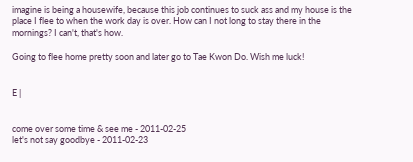imagine is being a housewife, because this job continues to suck ass and my house is the place I flee to when the work day is over. How can I not long to stay there in the mornings? I can't, that's how.

Going to flee home pretty soon and later go to Tae Kwon Do. Wish me luck!


E |


come over some time & see me - 2011-02-25
let's not say goodbye - 2011-02-23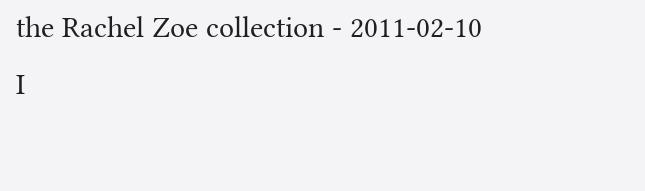the Rachel Zoe collection - 2011-02-10
I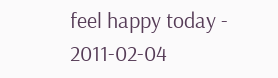feel happy today - 2011-02-04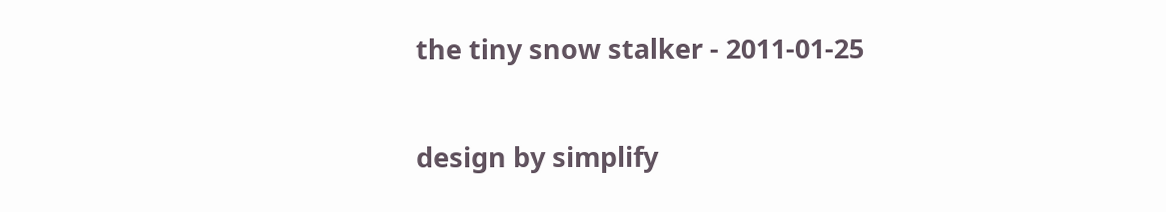the tiny snow stalker - 2011-01-25

design by simplify